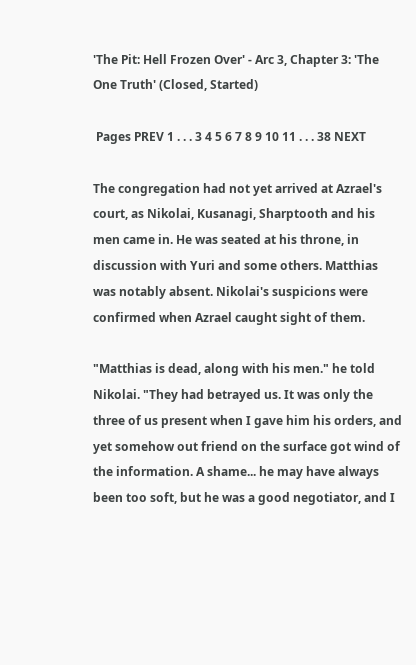'The Pit: Hell Frozen Over' - Arc 3, Chapter 3: 'The One Truth' (Closed, Started)

 Pages PREV 1 . . . 3 4 5 6 7 8 9 10 11 . . . 38 NEXT

The congregation had not yet arrived at Azrael's court, as Nikolai, Kusanagi, Sharptooth and his men came in. He was seated at his throne, in discussion with Yuri and some others. Matthias was notably absent. Nikolai's suspicions were confirmed when Azrael caught sight of them.

"Matthias is dead, along with his men." he told Nikolai. "They had betrayed us. It was only the three of us present when I gave him his orders, and yet somehow out friend on the surface got wind of the information. A shame... he may have always been too soft, but he was a good negotiator, and I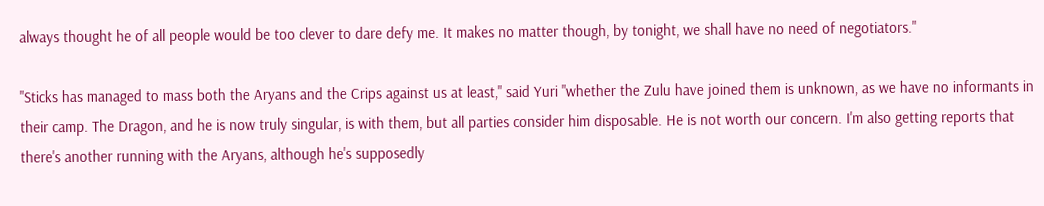always thought he of all people would be too clever to dare defy me. It makes no matter though, by tonight, we shall have no need of negotiators."

"Sticks has managed to mass both the Aryans and the Crips against us at least," said Yuri "whether the Zulu have joined them is unknown, as we have no informants in their camp. The Dragon, and he is now truly singular, is with them, but all parties consider him disposable. He is not worth our concern. I'm also getting reports that there's another running with the Aryans, although he's supposedly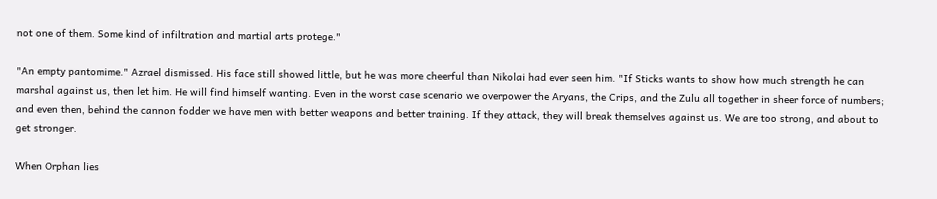not one of them. Some kind of infiltration and martial arts protege."

"An empty pantomime." Azrael dismissed. His face still showed little, but he was more cheerful than Nikolai had ever seen him. "If Sticks wants to show how much strength he can marshal against us, then let him. He will find himself wanting. Even in the worst case scenario we overpower the Aryans, the Crips, and the Zulu all together in sheer force of numbers; and even then, behind the cannon fodder we have men with better weapons and better training. If they attack, they will break themselves against us. We are too strong, and about to get stronger.

When Orphan lies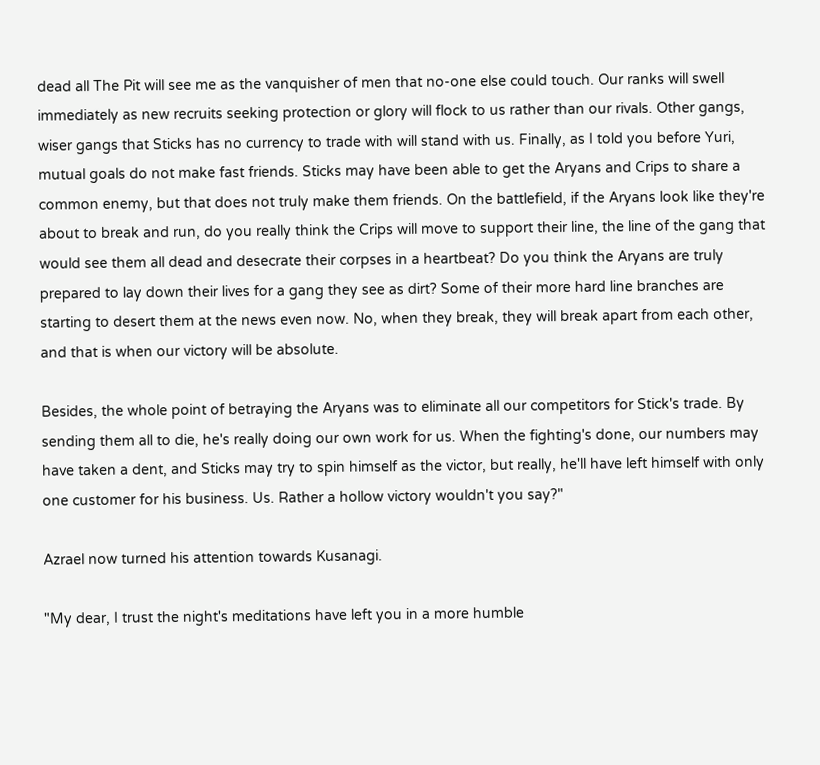dead all The Pit will see me as the vanquisher of men that no-one else could touch. Our ranks will swell immediately as new recruits seeking protection or glory will flock to us rather than our rivals. Other gangs, wiser gangs that Sticks has no currency to trade with will stand with us. Finally, as I told you before Yuri, mutual goals do not make fast friends. Sticks may have been able to get the Aryans and Crips to share a common enemy, but that does not truly make them friends. On the battlefield, if the Aryans look like they're about to break and run, do you really think the Crips will move to support their line, the line of the gang that would see them all dead and desecrate their corpses in a heartbeat? Do you think the Aryans are truly prepared to lay down their lives for a gang they see as dirt? Some of their more hard line branches are starting to desert them at the news even now. No, when they break, they will break apart from each other, and that is when our victory will be absolute.

Besides, the whole point of betraying the Aryans was to eliminate all our competitors for Stick's trade. By sending them all to die, he's really doing our own work for us. When the fighting's done, our numbers may have taken a dent, and Sticks may try to spin himself as the victor, but really, he'll have left himself with only one customer for his business. Us. Rather a hollow victory wouldn't you say?"

Azrael now turned his attention towards Kusanagi.

"My dear, I trust the night's meditations have left you in a more humble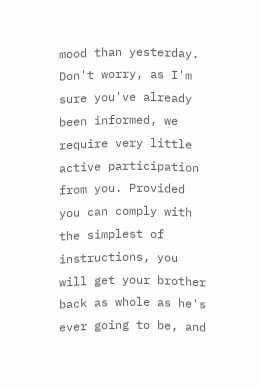mood than yesterday. Don't worry, as I'm sure you've already been informed, we require very little active participation from you. Provided you can comply with the simplest of instructions, you will get your brother back as whole as he's ever going to be, and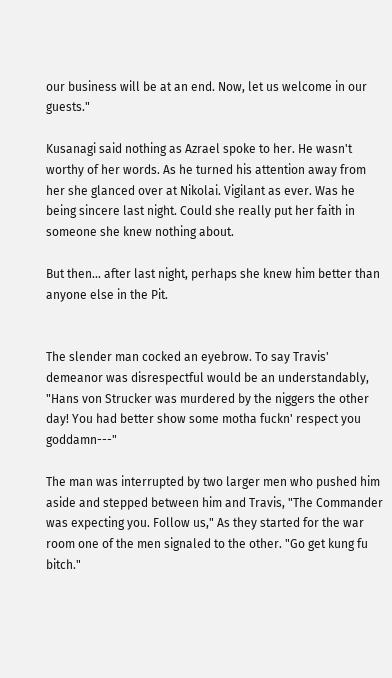our business will be at an end. Now, let us welcome in our guests."

Kusanagi said nothing as Azrael spoke to her. He wasn't worthy of her words. As he turned his attention away from her she glanced over at Nikolai. Vigilant as ever. Was he being sincere last night. Could she really put her faith in someone she knew nothing about.

But then... after last night, perhaps she knew him better than anyone else in the Pit.


The slender man cocked an eyebrow. To say Travis' demeanor was disrespectful would be an understandably, "Hans von Strucker was murdered by the niggers the other day! You had better show some motha fuckn' respect you goddamn---"

The man was interrupted by two larger men who pushed him aside and stepped between him and Travis, "The Commander was expecting you. Follow us," As they started for the war room one of the men signaled to the other. "Go get kung fu bitch."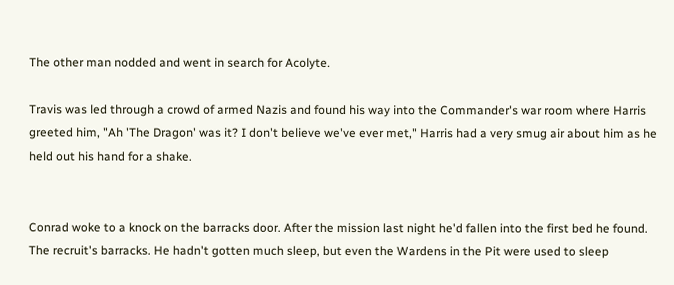The other man nodded and went in search for Acolyte.

Travis was led through a crowd of armed Nazis and found his way into the Commander's war room where Harris greeted him, "Ah 'The Dragon' was it? I don't believe we've ever met," Harris had a very smug air about him as he held out his hand for a shake.


Conrad woke to a knock on the barracks door. After the mission last night he'd fallen into the first bed he found. The recruit's barracks. He hadn't gotten much sleep, but even the Wardens in the Pit were used to sleep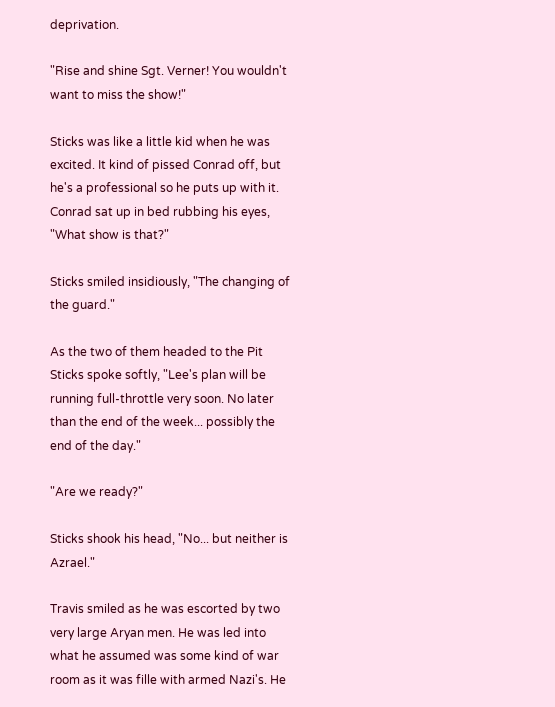deprivation.

"Rise and shine Sgt. Verner! You wouldn't want to miss the show!"

Sticks was like a little kid when he was excited. It kind of pissed Conrad off, but he's a professional so he puts up with it. Conrad sat up in bed rubbing his eyes, "What show is that?"

Sticks smiled insidiously, "The changing of the guard."

As the two of them headed to the Pit Sticks spoke softly, "Lee's plan will be running full-throttle very soon. No later than the end of the week... possibly the end of the day."

"Are we ready?"

Sticks shook his head, "No... but neither is Azrael."

Travis smiled as he was escorted by two very large Aryan men. He was led into what he assumed was some kind of war room as it was fille with armed Nazi's. He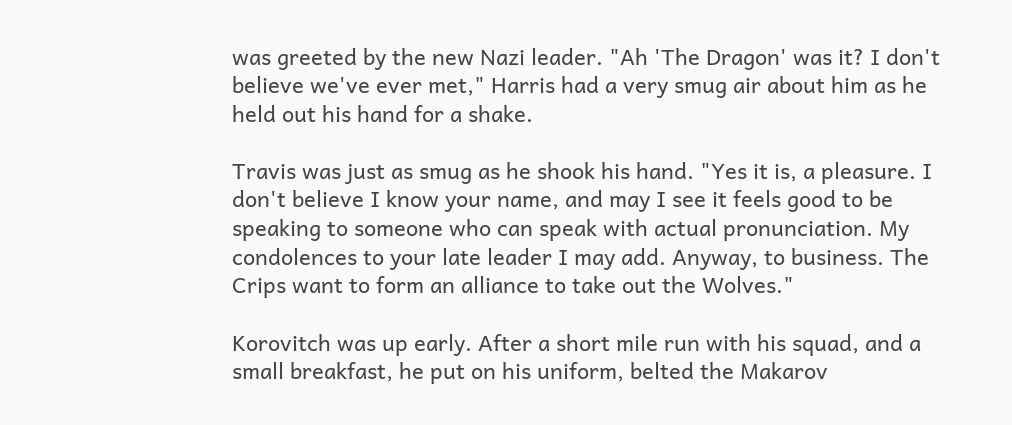was greeted by the new Nazi leader. "Ah 'The Dragon' was it? I don't believe we've ever met," Harris had a very smug air about him as he held out his hand for a shake.

Travis was just as smug as he shook his hand. "Yes it is, a pleasure. I don't believe I know your name, and may I see it feels good to be speaking to someone who can speak with actual pronunciation. My condolences to your late leader I may add. Anyway, to business. The Crips want to form an alliance to take out the Wolves."

Korovitch was up early. After a short mile run with his squad, and a small breakfast, he put on his uniform, belted the Makarov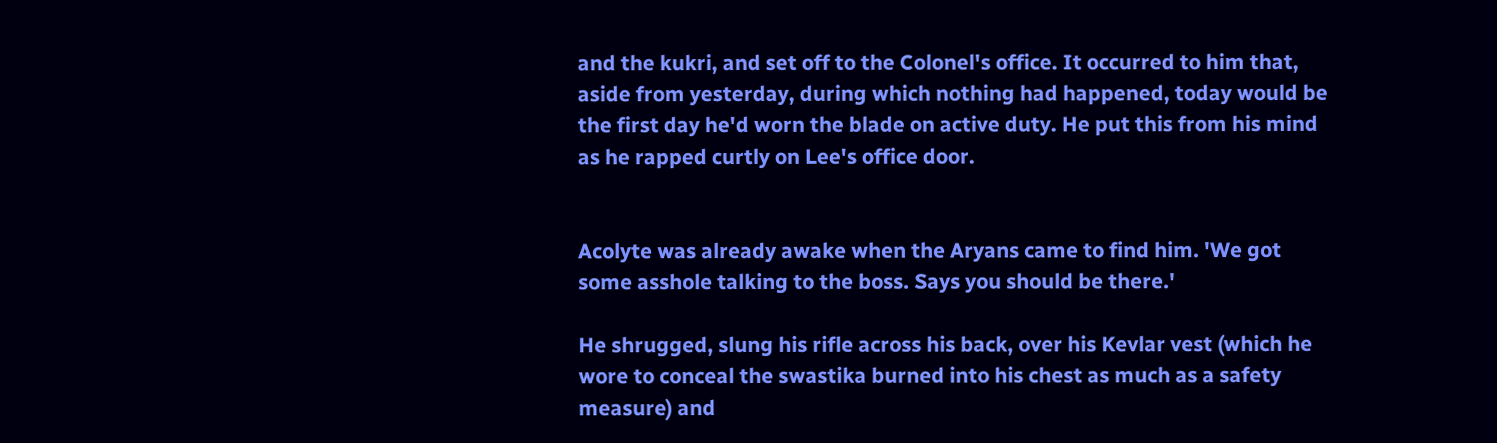and the kukri, and set off to the Colonel's office. It occurred to him that, aside from yesterday, during which nothing had happened, today would be the first day he'd worn the blade on active duty. He put this from his mind as he rapped curtly on Lee's office door.


Acolyte was already awake when the Aryans came to find him. 'We got some asshole talking to the boss. Says you should be there.'

He shrugged, slung his rifle across his back, over his Kevlar vest (which he wore to conceal the swastika burned into his chest as much as a safety measure) and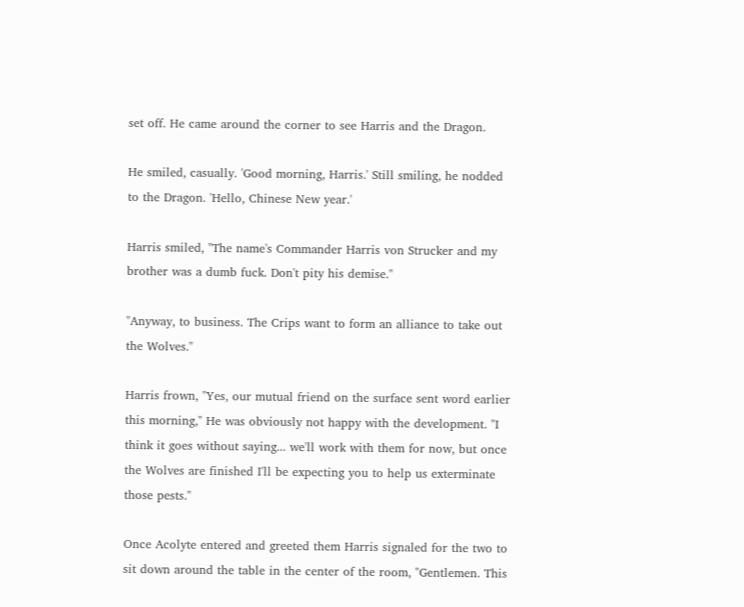set off. He came around the corner to see Harris and the Dragon.

He smiled, casually. 'Good morning, Harris.' Still smiling, he nodded to the Dragon. 'Hello, Chinese New year.'

Harris smiled, "The name's Commander Harris von Strucker and my brother was a dumb fuck. Don't pity his demise."

"Anyway, to business. The Crips want to form an alliance to take out the Wolves."

Harris frown, "Yes, our mutual friend on the surface sent word earlier this morning," He was obviously not happy with the development. "I think it goes without saying... we'll work with them for now, but once the Wolves are finished I'll be expecting you to help us exterminate those pests."

Once Acolyte entered and greeted them Harris signaled for the two to sit down around the table in the center of the room, "Gentlemen. This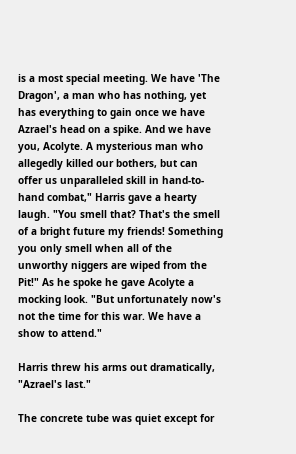is a most special meeting. We have 'The Dragon', a man who has nothing, yet has everything to gain once we have Azrael's head on a spike. And we have you, Acolyte. A mysterious man who allegedly killed our bothers, but can offer us unparalleled skill in hand-to-hand combat," Harris gave a hearty laugh. "You smell that? That's the smell of a bright future my friends! Something you only smell when all of the unworthy niggers are wiped from the Pit!" As he spoke he gave Acolyte a mocking look. "But unfortunately now's not the time for this war. We have a show to attend."

Harris threw his arms out dramatically, "Azrael's last."

The concrete tube was quiet except for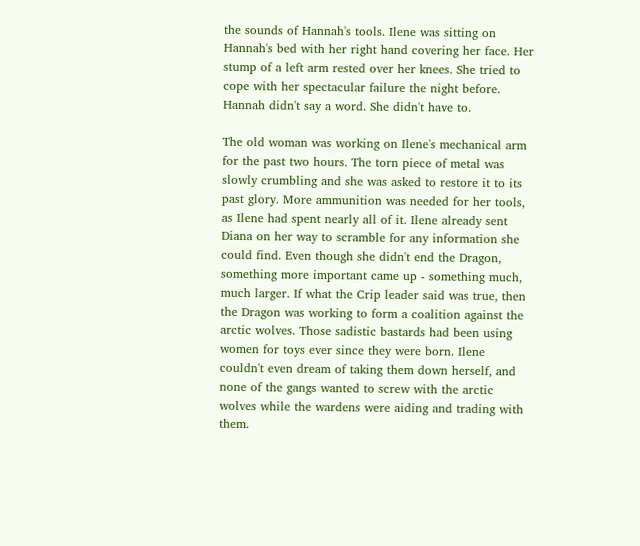the sounds of Hannah's tools. Ilene was sitting on Hannah's bed with her right hand covering her face. Her stump of a left arm rested over her knees. She tried to cope with her spectacular failure the night before. Hannah didn't say a word. She didn't have to.

The old woman was working on Ilene's mechanical arm for the past two hours. The torn piece of metal was slowly crumbling and she was asked to restore it to its past glory. More ammunition was needed for her tools, as Ilene had spent nearly all of it. Ilene already sent Diana on her way to scramble for any information she could find. Even though she didn't end the Dragon, something more important came up - something much, much larger. If what the Crip leader said was true, then the Dragon was working to form a coalition against the arctic wolves. Those sadistic bastards had been using women for toys ever since they were born. Ilene couldn't even dream of taking them down herself, and none of the gangs wanted to screw with the arctic wolves while the wardens were aiding and trading with them.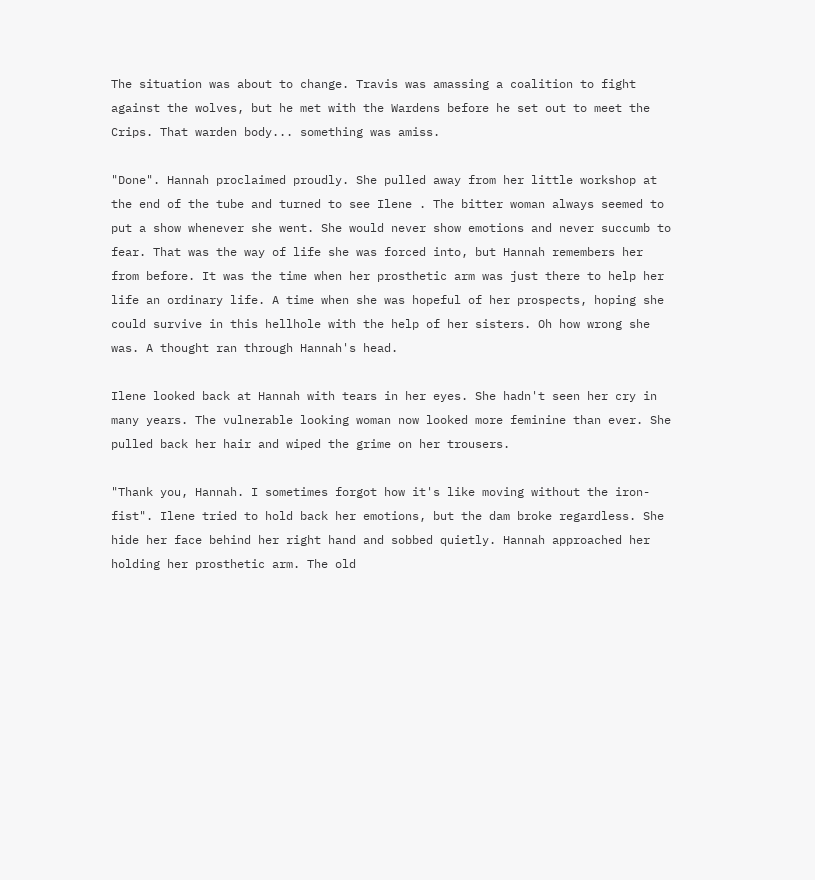The situation was about to change. Travis was amassing a coalition to fight against the wolves, but he met with the Wardens before he set out to meet the Crips. That warden body... something was amiss.

"Done". Hannah proclaimed proudly. She pulled away from her little workshop at the end of the tube and turned to see Ilene . The bitter woman always seemed to put a show whenever she went. She would never show emotions and never succumb to fear. That was the way of life she was forced into, but Hannah remembers her from before. It was the time when her prosthetic arm was just there to help her life an ordinary life. A time when she was hopeful of her prospects, hoping she could survive in this hellhole with the help of her sisters. Oh how wrong she was. A thought ran through Hannah's head.

Ilene looked back at Hannah with tears in her eyes. She hadn't seen her cry in many years. The vulnerable looking woman now looked more feminine than ever. She pulled back her hair and wiped the grime on her trousers.

"Thank you, Hannah. I sometimes forgot how it's like moving without the iron-fist". Ilene tried to hold back her emotions, but the dam broke regardless. She hide her face behind her right hand and sobbed quietly. Hannah approached her holding her prosthetic arm. The old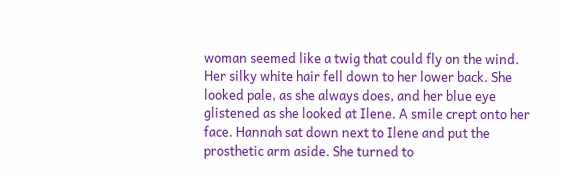woman seemed like a twig that could fly on the wind. Her silky white hair fell down to her lower back. She looked pale, as she always does, and her blue eye glistened as she looked at Ilene. A smile crept onto her face. Hannah sat down next to Ilene and put the prosthetic arm aside. She turned to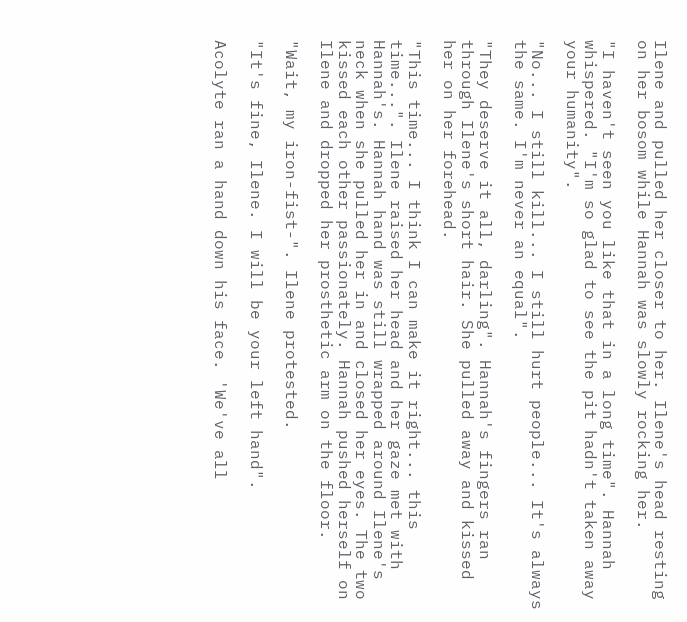Ilene and pulled her closer to her. Ilene's head resting on her bosom while Hannah was slowly rocking her.

"I haven't seen you like that in a long time". Hannah whispered. "I'm so glad to see the pit hadn't taken away your humanity".

"No... I still kill... I still hurt people... It's always the same. I'm never an equal".

"They deserve it all, darling". Hannah's fingers ran through Ilene's short hair. She pulled away and kissed her on her forehead.

"This time... I think I can make it right... this time...". Ilene raised her head and her gaze met with Hannah's. Hannah hand was still wrapped around Ilene's neck when she pulled her in and closed her eyes. The two kissed each other passionately. Hannah pushed herself on Ilene and dropped her prosthetic arm on the floor.

"Wait, my iron-fist-". Ilene protested.

"It's fine, Ilene. I will be your left hand".

Acolyte ran a hand down his face. 'We've all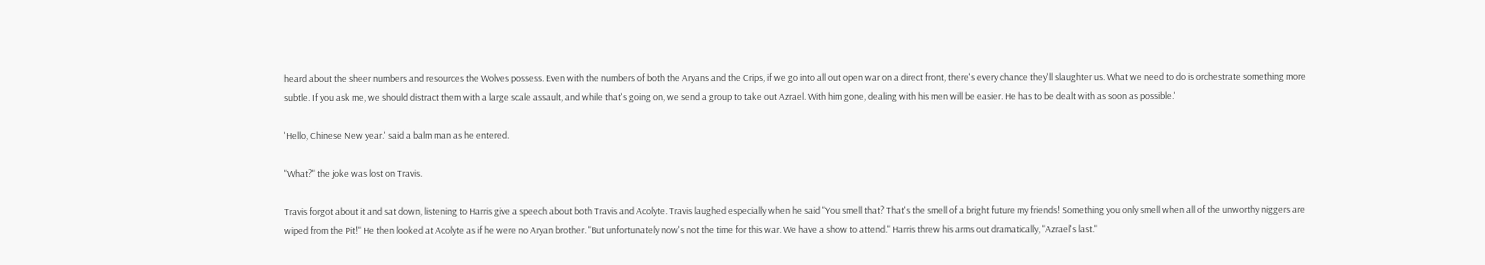heard about the sheer numbers and resources the Wolves possess. Even with the numbers of both the Aryans and the Crips, if we go into all out open war on a direct front, there's every chance they'll slaughter us. What we need to do is orchestrate something more subtle. If you ask me, we should distract them with a large scale assault, and while that's going on, we send a group to take out Azrael. With him gone, dealing with his men will be easier. He has to be dealt with as soon as possible.'

'Hello, Chinese New year.' said a balm man as he entered.

"What?" the joke was lost on Travis.

Travis forgot about it and sat down, listening to Harris give a speech about both Travis and Acolyte. Travis laughed especially when he said "You smell that? That's the smell of a bright future my friends! Something you only smell when all of the unworthy niggers are wiped from the Pit!" He then looked at Acolyte as if he were no Aryan brother. "But unfortunately now's not the time for this war. We have a show to attend." Harris threw his arms out dramatically, "Azrael's last."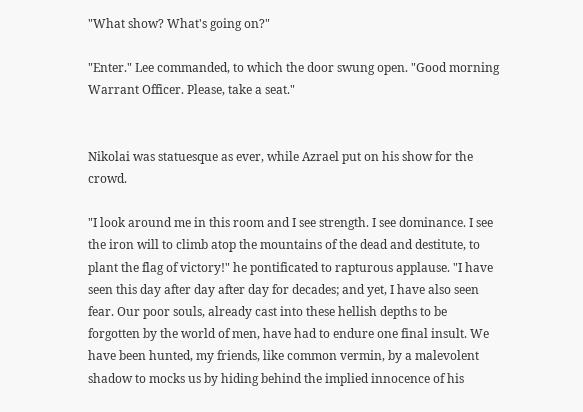"What show? What's going on?"

"Enter." Lee commanded, to which the door swung open. "Good morning Warrant Officer. Please, take a seat."


Nikolai was statuesque as ever, while Azrael put on his show for the crowd.

"I look around me in this room and I see strength. I see dominance. I see the iron will to climb atop the mountains of the dead and destitute, to plant the flag of victory!" he pontificated to rapturous applause. "I have seen this day after day after day for decades; and yet, I have also seen fear. Our poor souls, already cast into these hellish depths to be forgotten by the world of men, have had to endure one final insult. We have been hunted, my friends, like common vermin, by a malevolent shadow to mocks us by hiding behind the implied innocence of his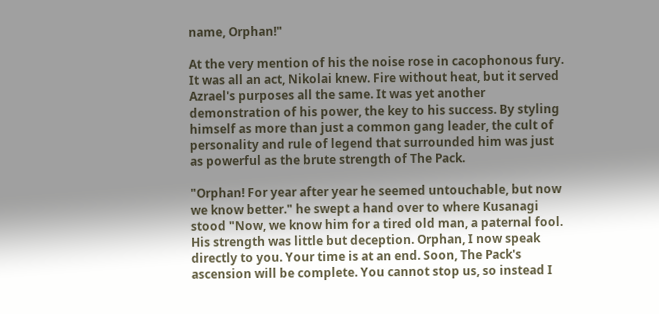name, Orphan!"

At the very mention of his the noise rose in cacophonous fury. It was all an act, Nikolai knew. Fire without heat, but it served Azrael's purposes all the same. It was yet another demonstration of his power, the key to his success. By styling himself as more than just a common gang leader, the cult of personality and rule of legend that surrounded him was just as powerful as the brute strength of The Pack.

"Orphan! For year after year he seemed untouchable, but now we know better." he swept a hand over to where Kusanagi stood "Now, we know him for a tired old man, a paternal fool. His strength was little but deception. Orphan, I now speak directly to you. Your time is at an end. Soon, The Pack's ascension will be complete. You cannot stop us, so instead I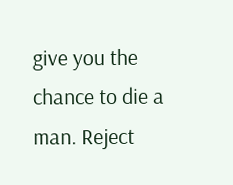give you the chance to die a man. Reject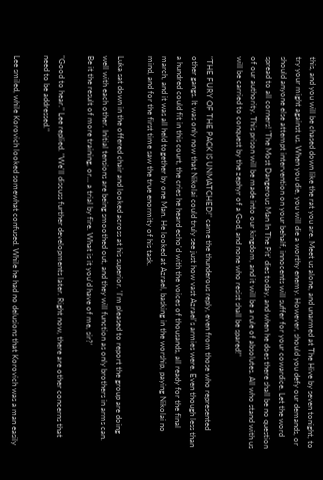this, and you will be chased down like the rat you are. Meet us alone, and unarmed at The Hive by seven tonight, to try your might against us. When you die, you will die a worthy enemy. However, should you defy our demands, or should anyone else attempt intervention on your behalf, innocents will suffer for your cowardice. Let the word spread to all corners! 'The Most Dangerous Man In The Pit' dies today, and when he does there shall be no question of our authority. This prison will be made into our kingdom, and it will be a rule of absolutes. All who stand with us will be carried to conquest by the zephyr of a God, and none who resist shall be spared!"

"THE FURY OF THE PACK IS UNMATCHED!" came the thunderous reply, even from those who represented other gangs. It was only now that Nikolai could truly see just how vast Azrael's armies were. Even though less than a hundred could fit in this court, the cries he heard echo'd with the voices of thousands, all ready for the final march, and it was all held together by one Man. He looked at Azrael, basking in the worship, paying Nikolai no mind, and for the first time saw the true enormity of his task.

Luka sat down in the offered chair and looked across at his superior. 'I'm pleased to report the group are doing well with each other. Initial tensions are being smoothed out, and they will function as only brothers in arms can. Be it the result of more training, or... a trial by fire. What is it you'd have of me, sir?'

"Good to hear." Lee replied. "We'll discuss further developments later. Right now, there are other concerns that need to be addressed."

Lee smiled, while Korovich looked somewhat confused. While he had no delusions that Korovich was a man easily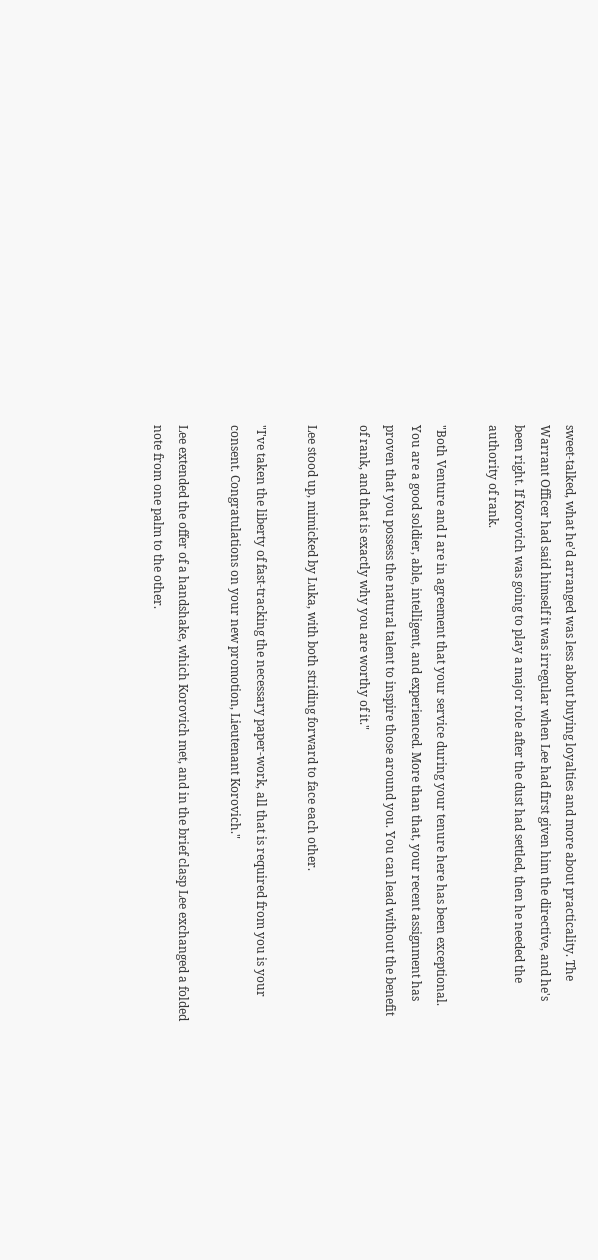sweet-talked, what he'd arranged was less about buying loyalties and more about practicality. The Warrant Officer had said himself it was irregular when Lee had first given him the directive, and he's been right. If Korovich was going to play a major role after the dust had settled, then he needed the authority of rank.

"Both Venture and I are in agreement that your service during your tenure here has been exceptional. You are a good soldier, able, intelligent, and experienced. More than that, your recent assignment has proven that you possess the natural talent to inspire those around you. You can lead without the benefit of rank, and that is exactly why you are worthy of it."

Lee stood up, mimicked by Luka, with both striding forward to face each other.

"I've taken the liberty of fast-tracking the necessary paper-work, all that is required from you is your consent. Congratulations on your new promotion, Lieutenant Korovich."

Lee extended the offer of a handshake, which Korovich met, and in the brief clasp Lee exchanged a folded note from one palm to the other.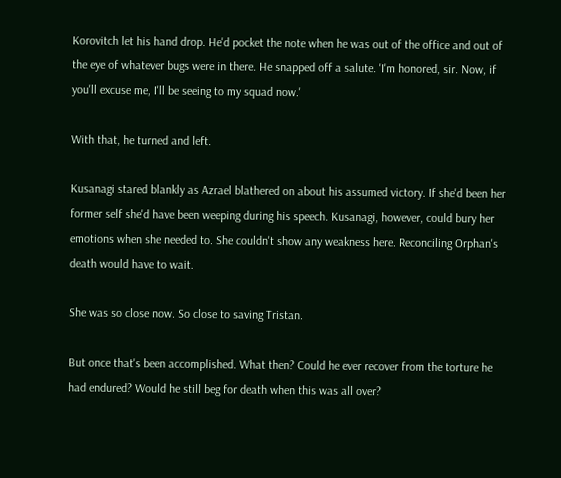Korovitch let his hand drop. He'd pocket the note when he was out of the office and out of the eye of whatever bugs were in there. He snapped off a salute. 'I'm honored, sir. Now, if you'll excuse me, I'll be seeing to my squad now.'

With that, he turned and left.

Kusanagi stared blankly as Azrael blathered on about his assumed victory. If she'd been her former self she'd have been weeping during his speech. Kusanagi, however, could bury her emotions when she needed to. She couldn't show any weakness here. Reconciling Orphan's death would have to wait.

She was so close now. So close to saving Tristan.

But once that's been accomplished. What then? Could he ever recover from the torture he had endured? Would he still beg for death when this was all over?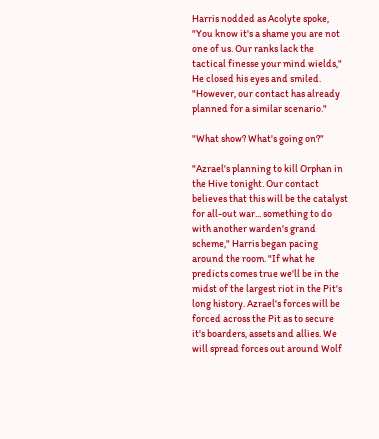Harris nodded as Acolyte spoke, "You know it's a shame you are not one of us. Our ranks lack the tactical finesse your mind wields," He closed his eyes and smiled. "However, our contact has already planned for a similar scenario."

"What show? What's going on?"

"Azrael's planning to kill Orphan in the Hive tonight. Our contact believes that this will be the catalyst for all-out war... something to do with another warden's grand scheme," Harris began pacing around the room. "If what he predicts comes true we'll be in the midst of the largest riot in the Pit's long history. Azrael's forces will be forced across the Pit as to secure it's boarders, assets and allies. We will spread forces out around Wolf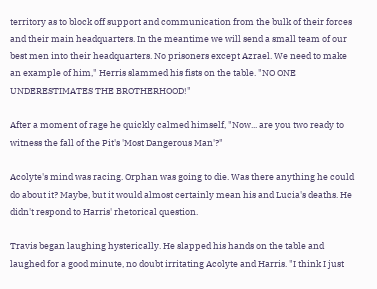territory as to block off support and communication from the bulk of their forces and their main headquarters. In the meantime we will send a small team of our best men into their headquarters. No prisoners except Azrael. We need to make an example of him," Herris slammed his fists on the table. "NO ONE UNDERESTIMATES THE BROTHERHOOD!"

After a moment of rage he quickly calmed himself, "Now... are you two ready to witness the fall of the Pit's 'Most Dangerous Man'?"

Acolyte's mind was racing. Orphan was going to die. Was there anything he could do about it? Maybe, but it would almost certainly mean his and Lucia's deaths. He didn't respond to Harris' rhetorical question.

Travis began laughing hysterically. He slapped his hands on the table and laughed for a good minute, no doubt irritating Acolyte and Harris. "I think I just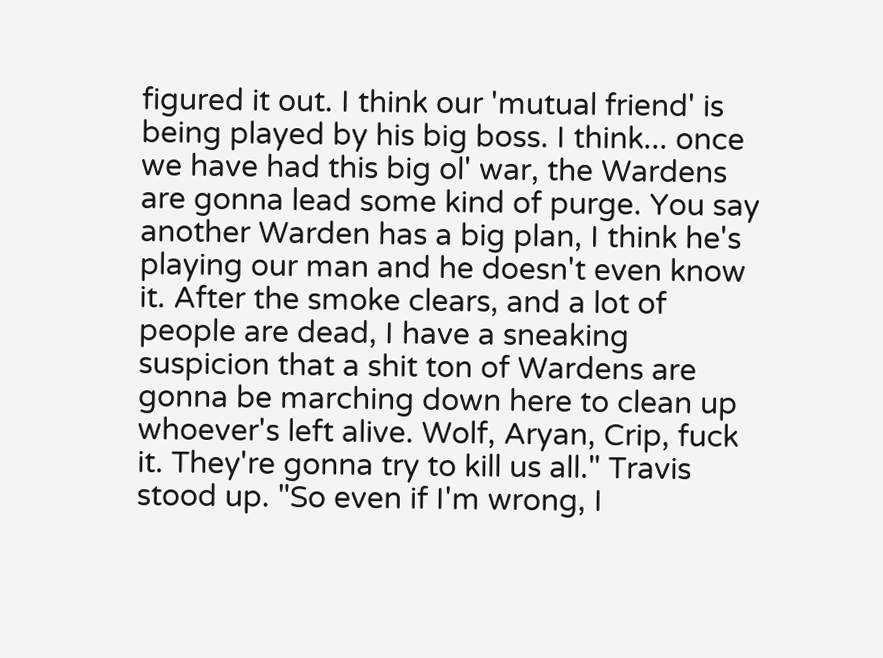figured it out. I think our 'mutual friend' is being played by his big boss. I think... once we have had this big ol' war, the Wardens are gonna lead some kind of purge. You say another Warden has a big plan, I think he's playing our man and he doesn't even know it. After the smoke clears, and a lot of people are dead, I have a sneaking suspicion that a shit ton of Wardens are gonna be marching down here to clean up whoever's left alive. Wolf, Aryan, Crip, fuck it. They're gonna try to kill us all." Travis stood up. "So even if I'm wrong, I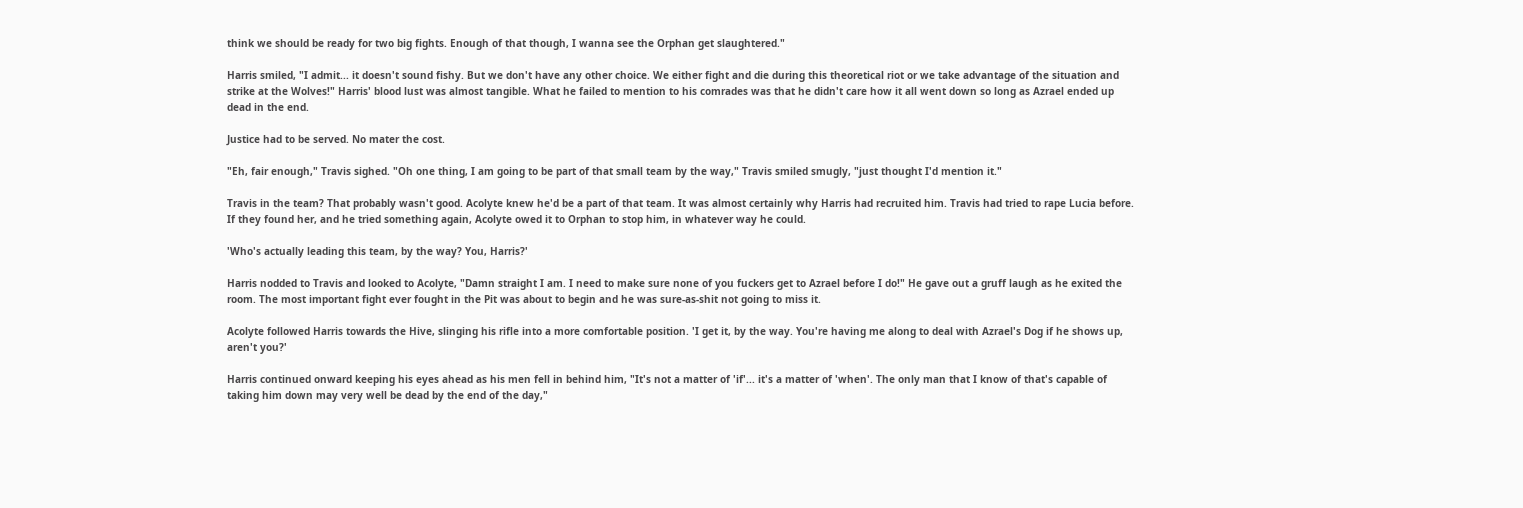think we should be ready for two big fights. Enough of that though, I wanna see the Orphan get slaughtered."

Harris smiled, "I admit... it doesn't sound fishy. But we don't have any other choice. We either fight and die during this theoretical riot or we take advantage of the situation and strike at the Wolves!" Harris' blood lust was almost tangible. What he failed to mention to his comrades was that he didn't care how it all went down so long as Azrael ended up dead in the end.

Justice had to be served. No mater the cost.

"Eh, fair enough," Travis sighed. "Oh one thing, I am going to be part of that small team by the way," Travis smiled smugly, "just thought I'd mention it."

Travis in the team? That probably wasn't good. Acolyte knew he'd be a part of that team. It was almost certainly why Harris had recruited him. Travis had tried to rape Lucia before. If they found her, and he tried something again, Acolyte owed it to Orphan to stop him, in whatever way he could.

'Who's actually leading this team, by the way? You, Harris?'

Harris nodded to Travis and looked to Acolyte, "Damn straight I am. I need to make sure none of you fuckers get to Azrael before I do!" He gave out a gruff laugh as he exited the room. The most important fight ever fought in the Pit was about to begin and he was sure-as-shit not going to miss it.

Acolyte followed Harris towards the Hive, slinging his rifle into a more comfortable position. 'I get it, by the way. You're having me along to deal with Azrael's Dog if he shows up, aren't you?'

Harris continued onward keeping his eyes ahead as his men fell in behind him, "It's not a matter of 'if'... it's a matter of 'when'. The only man that I know of that's capable of taking him down may very well be dead by the end of the day,"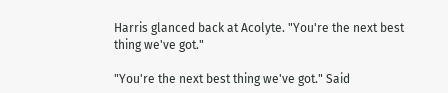Harris glanced back at Acolyte. "You're the next best thing we've got."

"You're the next best thing we've got." Said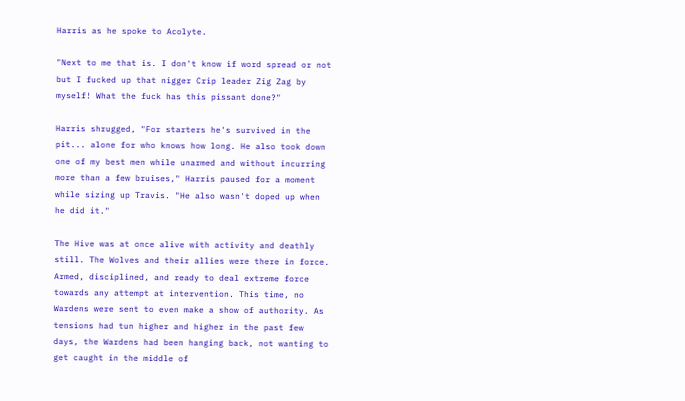Harris as he spoke to Acolyte.

"Next to me that is. I don't know if word spread or not but I fucked up that nigger Crip leader Zig Zag by myself! What the fuck has this pissant done?"

Harris shrugged, "For starters he's survived in the pit... alone for who knows how long. He also took down one of my best men while unarmed and without incurring more than a few bruises," Harris paused for a moment while sizing up Travis. "He also wasn't doped up when he did it."

The Hive was at once alive with activity and deathly still. The Wolves and their allies were there in force. Armed, disciplined, and ready to deal extreme force towards any attempt at intervention. This time, no Wardens were sent to even make a show of authority. As tensions had tun higher and higher in the past few days, the Wardens had been hanging back, not wanting to get caught in the middle of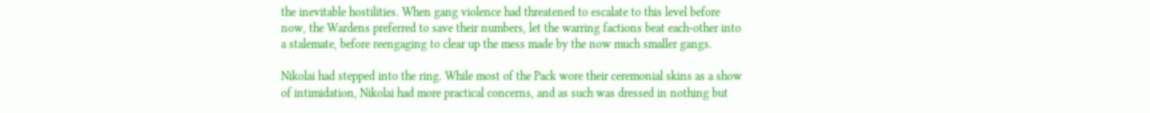the inevitable hostilities. When gang violence had threatened to escalate to this level before now, the Wardens preferred to save their numbers, let the warring factions beat each-other into a stalemate, before reengaging to clear up the mess made by the now much smaller gangs.

Nikolai had stepped into the ring. While most of the Pack wore their ceremonial skins as a show of intimidation, Nikolai had more practical concerns, and as such was dressed in nothing but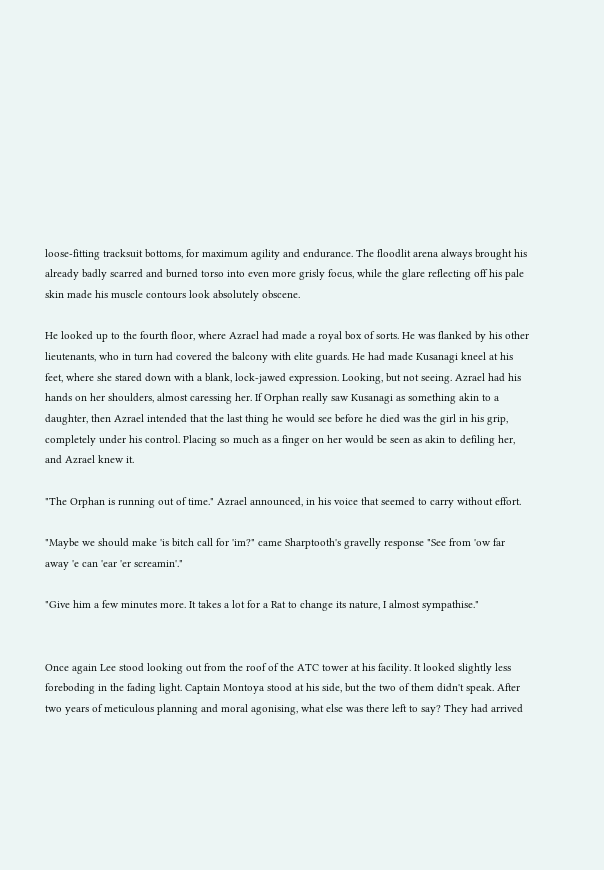loose-fitting tracksuit bottoms, for maximum agility and endurance. The floodlit arena always brought his already badly scarred and burned torso into even more grisly focus, while the glare reflecting off his pale skin made his muscle contours look absolutely obscene.

He looked up to the fourth floor, where Azrael had made a royal box of sorts. He was flanked by his other lieutenants, who in turn had covered the balcony with elite guards. He had made Kusanagi kneel at his feet, where she stared down with a blank, lock-jawed expression. Looking, but not seeing. Azrael had his hands on her shoulders, almost caressing her. If Orphan really saw Kusanagi as something akin to a daughter, then Azrael intended that the last thing he would see before he died was the girl in his grip, completely under his control. Placing so much as a finger on her would be seen as akin to defiling her, and Azrael knew it.

"The Orphan is running out of time." Azrael announced, in his voice that seemed to carry without effort.

"Maybe we should make 'is bitch call for 'im?" came Sharptooth's gravelly response "See from 'ow far away 'e can 'ear 'er screamin'."

"Give him a few minutes more. It takes a lot for a Rat to change its nature, I almost sympathise."


Once again Lee stood looking out from the roof of the ATC tower at his facility. It looked slightly less foreboding in the fading light. Captain Montoya stood at his side, but the two of them didn't speak. After two years of meticulous planning and moral agonising, what else was there left to say? They had arrived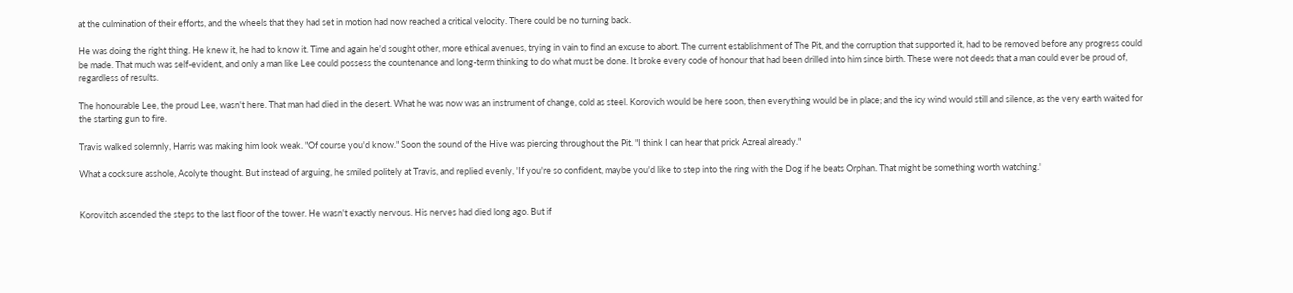at the culmination of their efforts, and the wheels that they had set in motion had now reached a critical velocity. There could be no turning back.

He was doing the right thing. He knew it, he had to know it. Time and again he'd sought other, more ethical avenues, trying in vain to find an excuse to abort. The current establishment of The Pit, and the corruption that supported it, had to be removed before any progress could be made. That much was self-evident, and only a man like Lee could possess the countenance and long-term thinking to do what must be done. It broke every code of honour that had been drilled into him since birth. These were not deeds that a man could ever be proud of, regardless of results.

The honourable Lee, the proud Lee, wasn't here. That man had died in the desert. What he was now was an instrument of change, cold as steel. Korovich would be here soon, then everything would be in place; and the icy wind would still and silence, as the very earth waited for the starting gun to fire.

Travis walked solemnly, Harris was making him look weak. "Of course you'd know." Soon the sound of the Hive was piercing throughout the Pit. "I think I can hear that prick Azreal already."

What a cocksure asshole, Acolyte thought. But instead of arguing, he smiled politely at Travis, and replied evenly, 'If you're so confident, maybe you'd like to step into the ring with the Dog if he beats Orphan. That might be something worth watching.'


Korovitch ascended the steps to the last floor of the tower. He wasn't exactly nervous. His nerves had died long ago. But if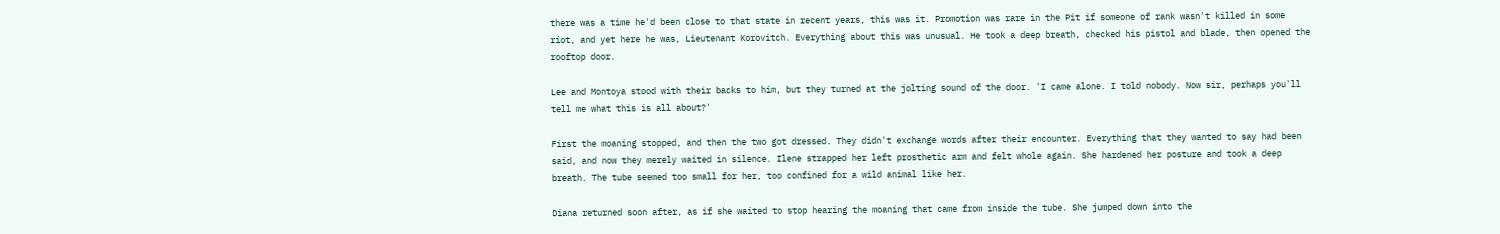there was a time he'd been close to that state in recent years, this was it. Promotion was rare in the Pit if someone of rank wasn't killed in some riot, and yet here he was, Lieutenant Korovitch. Everything about this was unusual. He took a deep breath, checked his pistol and blade, then opened the rooftop door.

Lee and Montoya stood with their backs to him, but they turned at the jolting sound of the door. 'I came alone. I told nobody. Now sir, perhaps you'll tell me what this is all about?'

First the moaning stopped, and then the two got dressed. They didn't exchange words after their encounter. Everything that they wanted to say had been said, and now they merely waited in silence. Ilene strapped her left prosthetic arm and felt whole again. She hardened her posture and took a deep breath. The tube seemed too small for her, too confined for a wild animal like her.

Diana returned soon after, as if she waited to stop hearing the moaning that came from inside the tube. She jumped down into the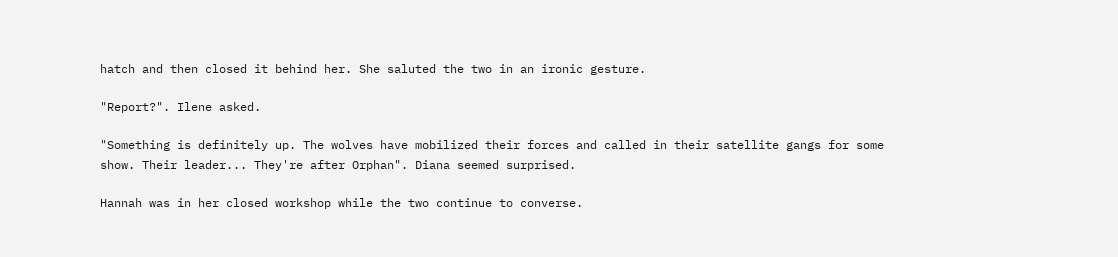hatch and then closed it behind her. She saluted the two in an ironic gesture.

"Report?". Ilene asked.

"Something is definitely up. The wolves have mobilized their forces and called in their satellite gangs for some show. Their leader... They're after Orphan". Diana seemed surprised.

Hannah was in her closed workshop while the two continue to converse.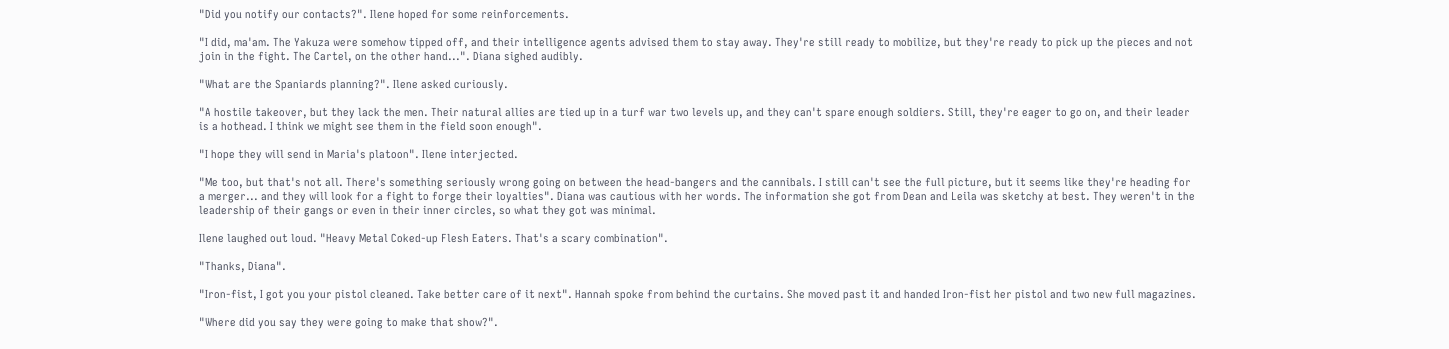"Did you notify our contacts?". Ilene hoped for some reinforcements.

"I did, ma'am. The Yakuza were somehow tipped off, and their intelligence agents advised them to stay away. They're still ready to mobilize, but they're ready to pick up the pieces and not join in the fight. The Cartel, on the other hand...". Diana sighed audibly.

"What are the Spaniards planning?". Ilene asked curiously.

"A hostile takeover, but they lack the men. Their natural allies are tied up in a turf war two levels up, and they can't spare enough soldiers. Still, they're eager to go on, and their leader is a hothead. I think we might see them in the field soon enough".

"I hope they will send in Maria's platoon". Ilene interjected.

"Me too, but that's not all. There's something seriously wrong going on between the head-bangers and the cannibals. I still can't see the full picture, but it seems like they're heading for a merger... and they will look for a fight to forge their loyalties". Diana was cautious with her words. The information she got from Dean and Leila was sketchy at best. They weren't in the leadership of their gangs or even in their inner circles, so what they got was minimal.

Ilene laughed out loud. "Heavy Metal Coked-up Flesh Eaters. That's a scary combination".

"Thanks, Diana".

"Iron-fist, I got you your pistol cleaned. Take better care of it next". Hannah spoke from behind the curtains. She moved past it and handed Iron-fist her pistol and two new full magazines.

"Where did you say they were going to make that show?".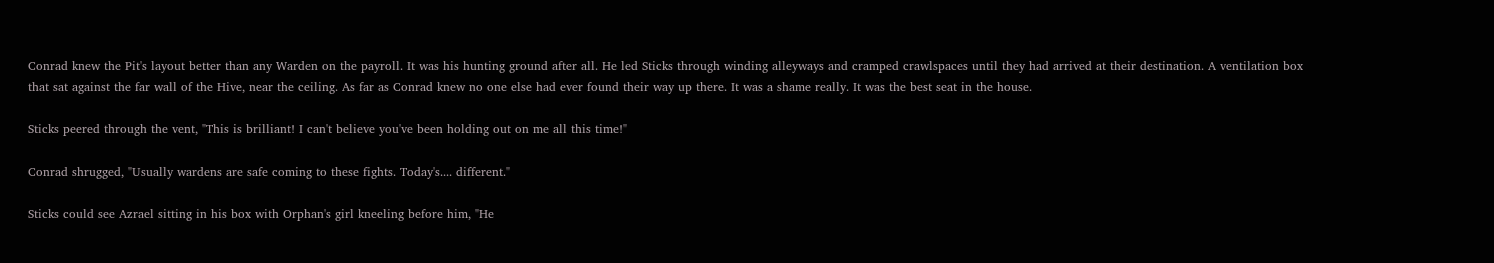Conrad knew the Pit's layout better than any Warden on the payroll. It was his hunting ground after all. He led Sticks through winding alleyways and cramped crawlspaces until they had arrived at their destination. A ventilation box that sat against the far wall of the Hive, near the ceiling. As far as Conrad knew no one else had ever found their way up there. It was a shame really. It was the best seat in the house.

Sticks peered through the vent, "This is brilliant! I can't believe you've been holding out on me all this time!"

Conrad shrugged, "Usually wardens are safe coming to these fights. Today's.... different."

Sticks could see Azrael sitting in his box with Orphan's girl kneeling before him, "He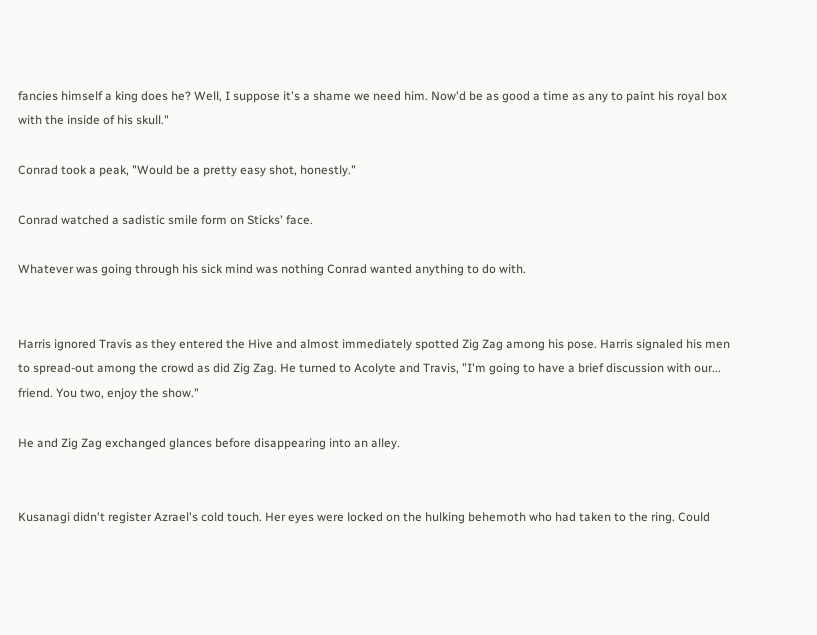fancies himself a king does he? Well, I suppose it's a shame we need him. Now'd be as good a time as any to paint his royal box with the inside of his skull."

Conrad took a peak, "Would be a pretty easy shot, honestly."

Conrad watched a sadistic smile form on Sticks' face.

Whatever was going through his sick mind was nothing Conrad wanted anything to do with.


Harris ignored Travis as they entered the Hive and almost immediately spotted Zig Zag among his pose. Harris signaled his men to spread-out among the crowd as did Zig Zag. He turned to Acolyte and Travis, "I'm going to have a brief discussion with our... friend. You two, enjoy the show."

He and Zig Zag exchanged glances before disappearing into an alley.


Kusanagi didn't register Azrael's cold touch. Her eyes were locked on the hulking behemoth who had taken to the ring. Could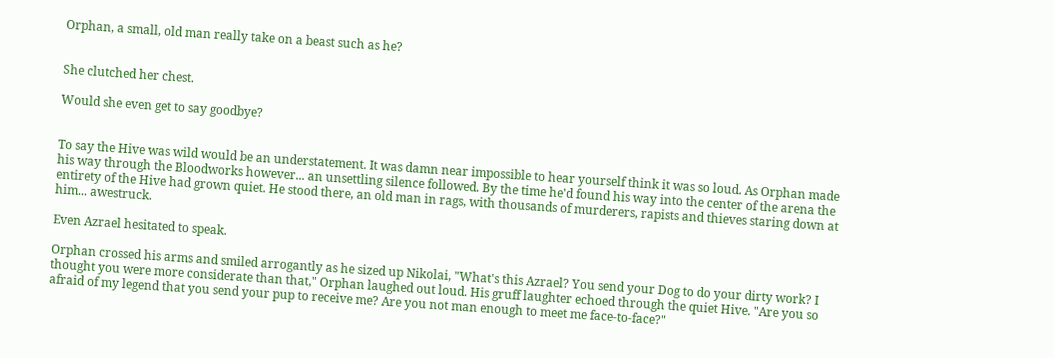Orphan, a small, old man really take on a beast such as he?


She clutched her chest.

Would she even get to say goodbye?


To say the Hive was wild would be an understatement. It was damn near impossible to hear yourself think it was so loud. As Orphan made his way through the Bloodworks however... an unsettling silence followed. By the time he'd found his way into the center of the arena the entirety of the Hive had grown quiet. He stood there, an old man in rags, with thousands of murderers, rapists and thieves staring down at him... awestruck.

Even Azrael hesitated to speak.

Orphan crossed his arms and smiled arrogantly as he sized up Nikolai, "What's this Azrael? You send your Dog to do your dirty work? I thought you were more considerate than that," Orphan laughed out loud. His gruff laughter echoed through the quiet Hive. "Are you so afraid of my legend that you send your pup to receive me? Are you not man enough to meet me face-to-face?"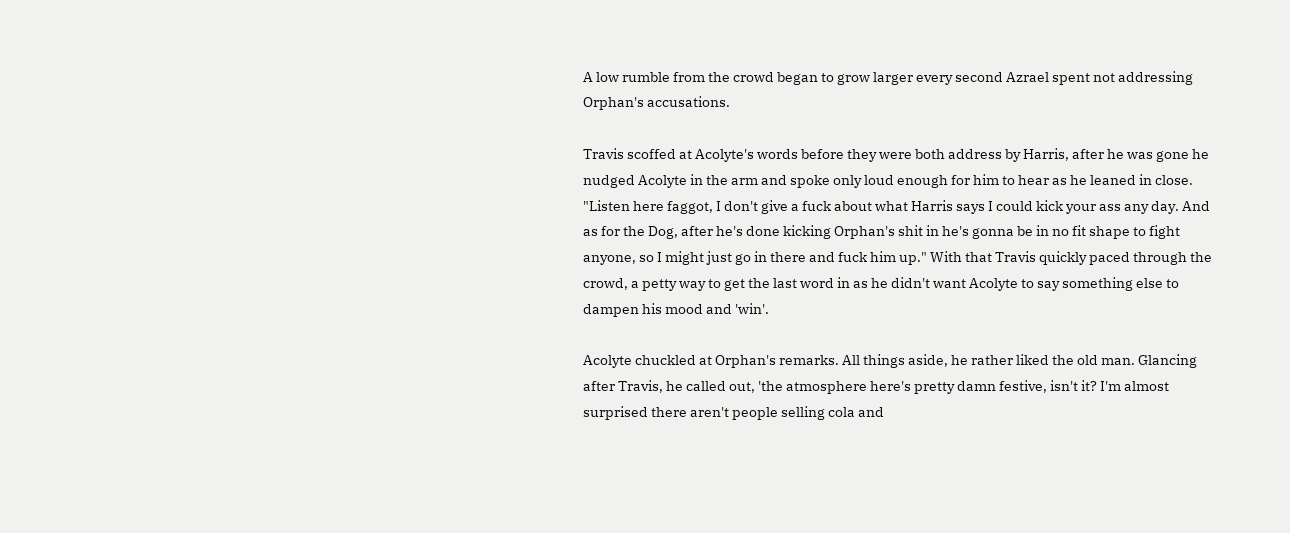A low rumble from the crowd began to grow larger every second Azrael spent not addressing Orphan's accusations.

Travis scoffed at Acolyte's words before they were both address by Harris, after he was gone he nudged Acolyte in the arm and spoke only loud enough for him to hear as he leaned in close. "Listen here faggot, I don't give a fuck about what Harris says I could kick your ass any day. And as for the Dog, after he's done kicking Orphan's shit in he's gonna be in no fit shape to fight anyone, so I might just go in there and fuck him up." With that Travis quickly paced through the crowd, a petty way to get the last word in as he didn't want Acolyte to say something else to dampen his mood and 'win'.

Acolyte chuckled at Orphan's remarks. All things aside, he rather liked the old man. Glancing after Travis, he called out, 'the atmosphere here's pretty damn festive, isn't it? I'm almost surprised there aren't people selling cola and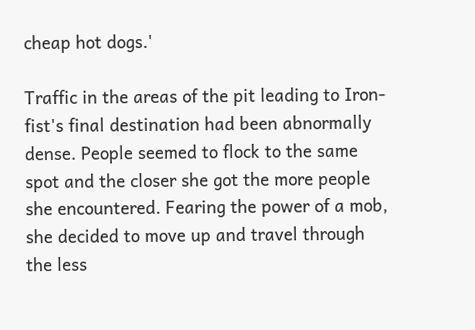cheap hot dogs.'

Traffic in the areas of the pit leading to Iron-fist's final destination had been abnormally dense. People seemed to flock to the same spot and the closer she got the more people she encountered. Fearing the power of a mob, she decided to move up and travel through the less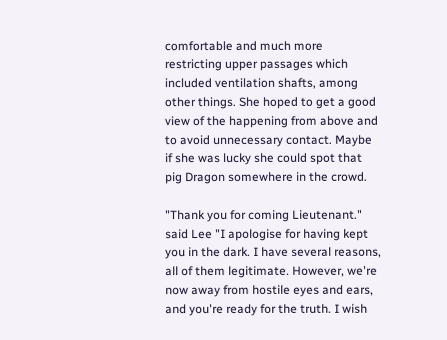comfortable and much more restricting upper passages which included ventilation shafts, among other things. She hoped to get a good view of the happening from above and to avoid unnecessary contact. Maybe if she was lucky she could spot that pig Dragon somewhere in the crowd.

"Thank you for coming Lieutenant." said Lee "I apologise for having kept you in the dark. I have several reasons, all of them legitimate. However, we're now away from hostile eyes and ears, and you're ready for the truth. I wish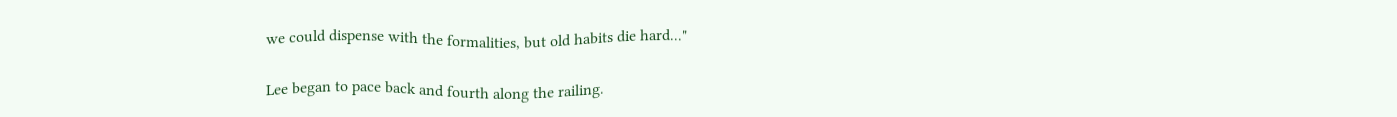we could dispense with the formalities, but old habits die hard..."

Lee began to pace back and fourth along the railing.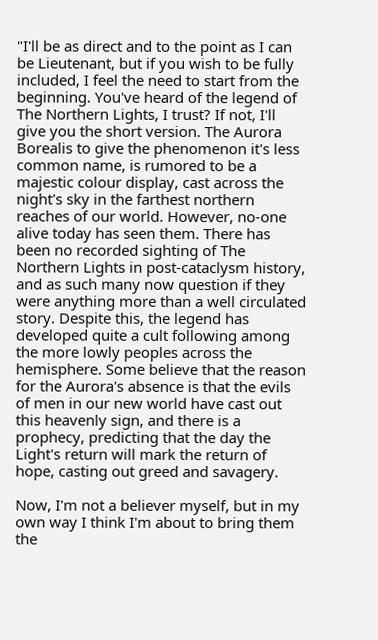"I'll be as direct and to the point as I can be Lieutenant, but if you wish to be fully included, I feel the need to start from the beginning. You've heard of the legend of The Northern Lights, I trust? If not, I'll give you the short version. The Aurora Borealis to give the phenomenon it's less common name, is rumored to be a majestic colour display, cast across the night's sky in the farthest northern reaches of our world. However, no-one alive today has seen them. There has been no recorded sighting of The Northern Lights in post-cataclysm history, and as such many now question if they were anything more than a well circulated story. Despite this, the legend has developed quite a cult following among the more lowly peoples across the hemisphere. Some believe that the reason for the Aurora's absence is that the evils of men in our new world have cast out this heavenly sign, and there is a prophecy, predicting that the day the Light's return will mark the return of hope, casting out greed and savagery.

Now, I'm not a believer myself, but in my own way I think I'm about to bring them the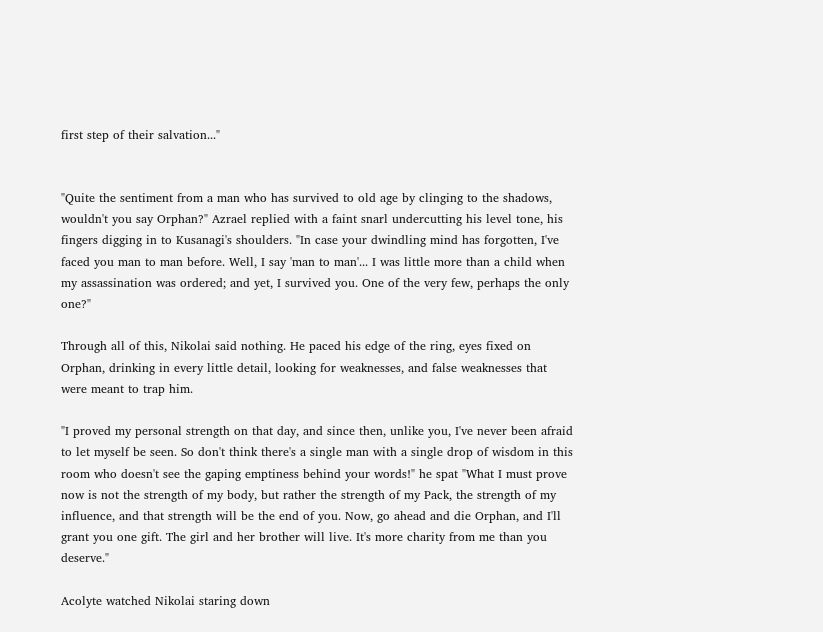first step of their salvation..."


"Quite the sentiment from a man who has survived to old age by clinging to the shadows, wouldn't you say Orphan?" Azrael replied with a faint snarl undercutting his level tone, his fingers digging in to Kusanagi's shoulders. "In case your dwindling mind has forgotten, I've faced you man to man before. Well, I say 'man to man'... I was little more than a child when my assassination was ordered; and yet, I survived you. One of the very few, perhaps the only one?"

Through all of this, Nikolai said nothing. He paced his edge of the ring, eyes fixed on Orphan, drinking in every little detail, looking for weaknesses, and false weaknesses that were meant to trap him.

"I proved my personal strength on that day, and since then, unlike you, I've never been afraid to let myself be seen. So don't think there's a single man with a single drop of wisdom in this room who doesn't see the gaping emptiness behind your words!" he spat "What I must prove now is not the strength of my body, but rather the strength of my Pack, the strength of my influence, and that strength will be the end of you. Now, go ahead and die Orphan, and I'll grant you one gift. The girl and her brother will live. It's more charity from me than you deserve."

Acolyte watched Nikolai staring down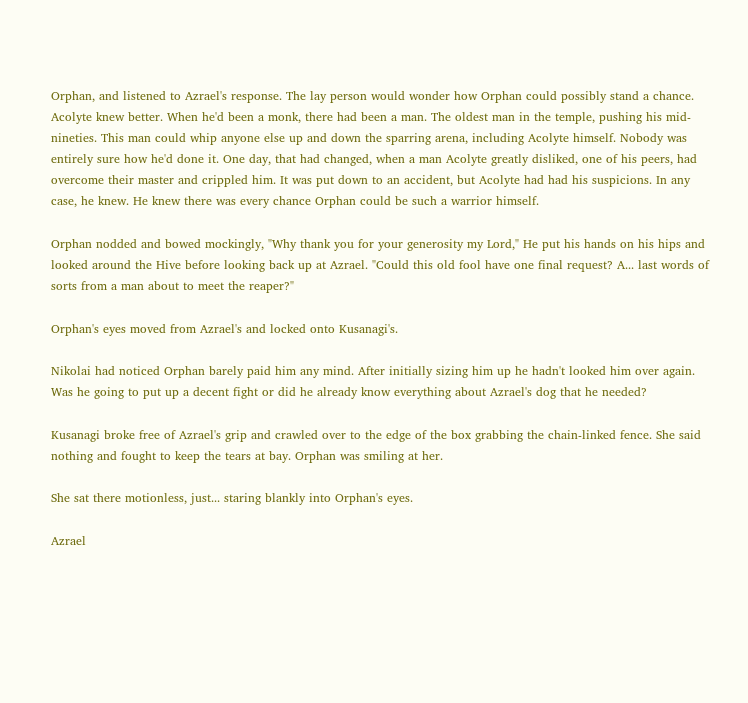Orphan, and listened to Azrael's response. The lay person would wonder how Orphan could possibly stand a chance. Acolyte knew better. When he'd been a monk, there had been a man. The oldest man in the temple, pushing his mid-nineties. This man could whip anyone else up and down the sparring arena, including Acolyte himself. Nobody was entirely sure how he'd done it. One day, that had changed, when a man Acolyte greatly disliked, one of his peers, had overcome their master and crippled him. It was put down to an accident, but Acolyte had had his suspicions. In any case, he knew. He knew there was every chance Orphan could be such a warrior himself.

Orphan nodded and bowed mockingly, "Why thank you for your generosity my Lord," He put his hands on his hips and looked around the Hive before looking back up at Azrael. "Could this old fool have one final request? A... last words of sorts from a man about to meet the reaper?"

Orphan's eyes moved from Azrael's and locked onto Kusanagi's.

Nikolai had noticed Orphan barely paid him any mind. After initially sizing him up he hadn't looked him over again. Was he going to put up a decent fight or did he already know everything about Azrael's dog that he needed?

Kusanagi broke free of Azrael's grip and crawled over to the edge of the box grabbing the chain-linked fence. She said nothing and fought to keep the tears at bay. Orphan was smiling at her.

She sat there motionless, just... staring blankly into Orphan's eyes.

Azrael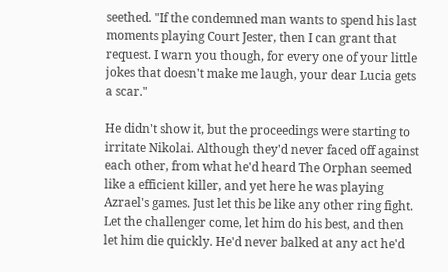seethed. "If the condemned man wants to spend his last moments playing Court Jester, then I can grant that request. I warn you though, for every one of your little jokes that doesn't make me laugh, your dear Lucia gets a scar."

He didn't show it, but the proceedings were starting to irritate Nikolai. Although they'd never faced off against each other, from what he'd heard The Orphan seemed like a efficient killer, and yet here he was playing Azrael's games. Just let this be like any other ring fight. Let the challenger come, let him do his best, and then let him die quickly. He'd never balked at any act he'd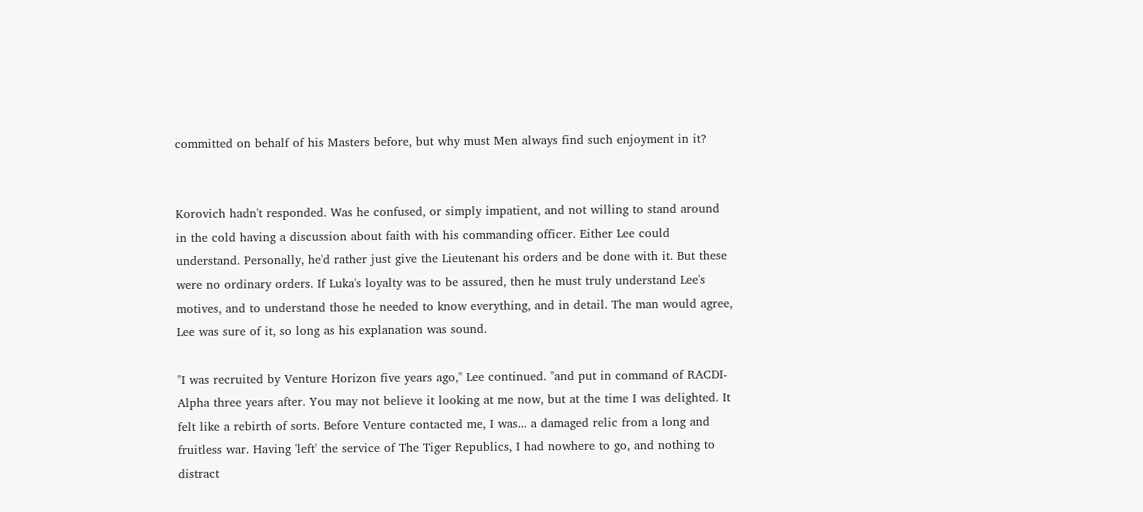committed on behalf of his Masters before, but why must Men always find such enjoyment in it?


Korovich hadn't responded. Was he confused, or simply impatient, and not willing to stand around in the cold having a discussion about faith with his commanding officer. Either Lee could understand. Personally, he'd rather just give the Lieutenant his orders and be done with it. But these were no ordinary orders. If Luka's loyalty was to be assured, then he must truly understand Lee's motives, and to understand those he needed to know everything, and in detail. The man would agree, Lee was sure of it, so long as his explanation was sound.

"I was recruited by Venture Horizon five years ago," Lee continued. "and put in command of RACDI-Alpha three years after. You may not believe it looking at me now, but at the time I was delighted. It felt like a rebirth of sorts. Before Venture contacted me, I was... a damaged relic from a long and fruitless war. Having 'left' the service of The Tiger Republics, I had nowhere to go, and nothing to distract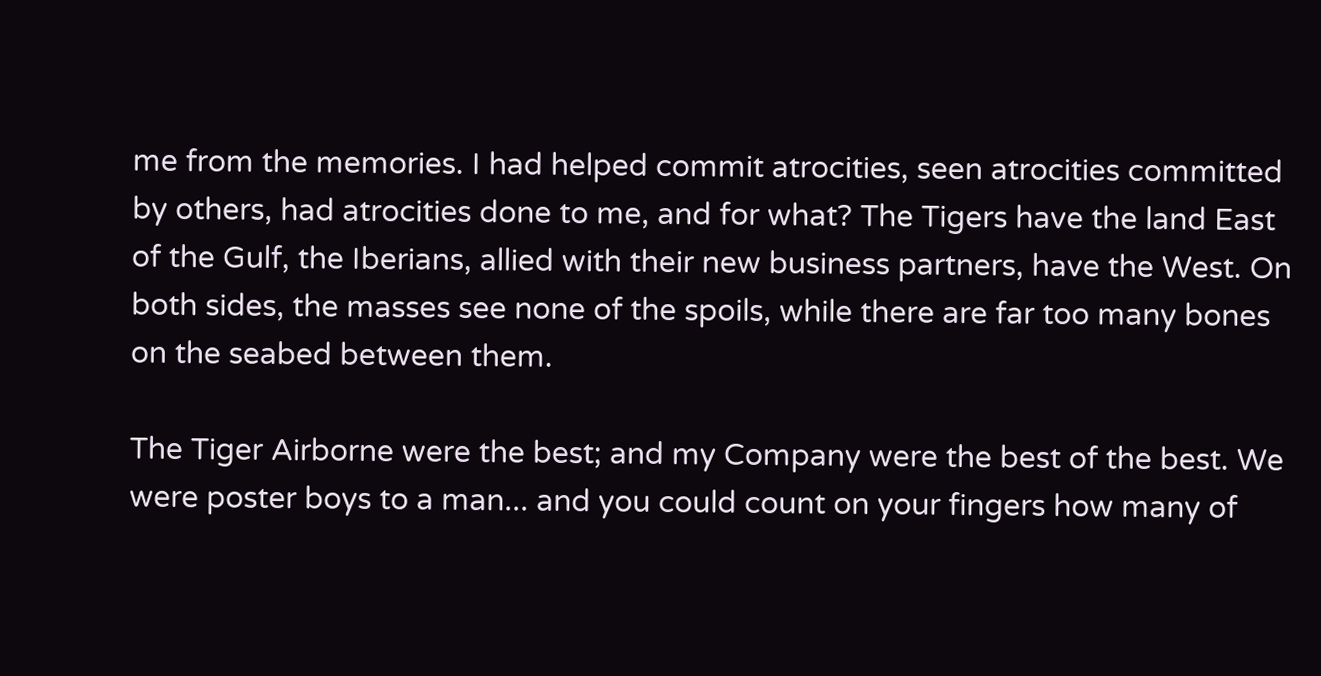me from the memories. I had helped commit atrocities, seen atrocities committed by others, had atrocities done to me, and for what? The Tigers have the land East of the Gulf, the Iberians, allied with their new business partners, have the West. On both sides, the masses see none of the spoils, while there are far too many bones on the seabed between them.

The Tiger Airborne were the best; and my Company were the best of the best. We were poster boys to a man... and you could count on your fingers how many of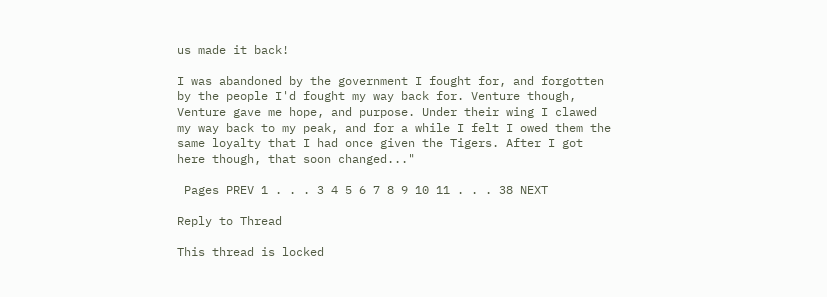us made it back!

I was abandoned by the government I fought for, and forgotten by the people I'd fought my way back for. Venture though, Venture gave me hope, and purpose. Under their wing I clawed my way back to my peak, and for a while I felt I owed them the same loyalty that I had once given the Tigers. After I got here though, that soon changed..."

 Pages PREV 1 . . . 3 4 5 6 7 8 9 10 11 . . . 38 NEXT

Reply to Thread

This thread is locked